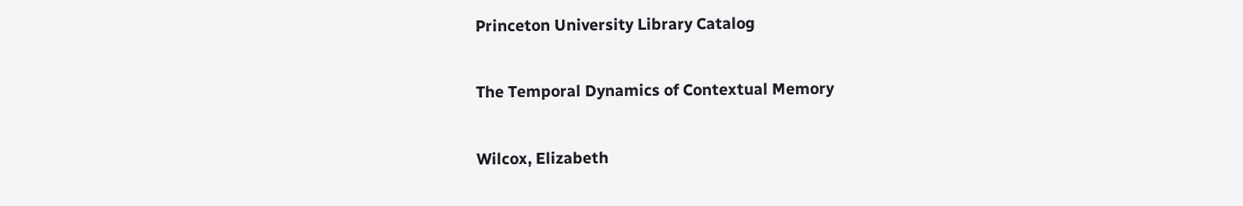Princeton University Library Catalog

The Temporal Dynamics of Contextual Memory

Wilcox, Elizabeth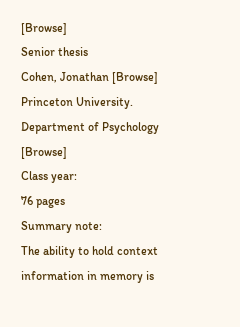[Browse]
Senior thesis
Cohen, Jonathan [Browse]
Princeton University. Department of Psychology [Browse]
Class year:
76 pages
Summary note:
The ability to hold context information in memory is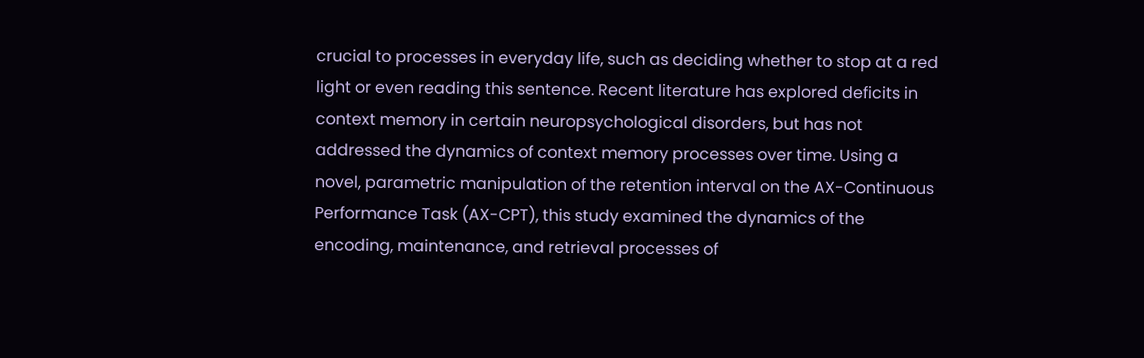crucial to processes in everyday life, such as deciding whether to stop at a red light or even reading this sentence. Recent literature has explored deficits in context memory in certain neuropsychological disorders, but has not addressed the dynamics of context memory processes over time. Using a novel, parametric manipulation of the retention interval on the AX-Continuous Performance Task (AX-CPT), this study examined the dynamics of the encoding, maintenance, and retrieval processes of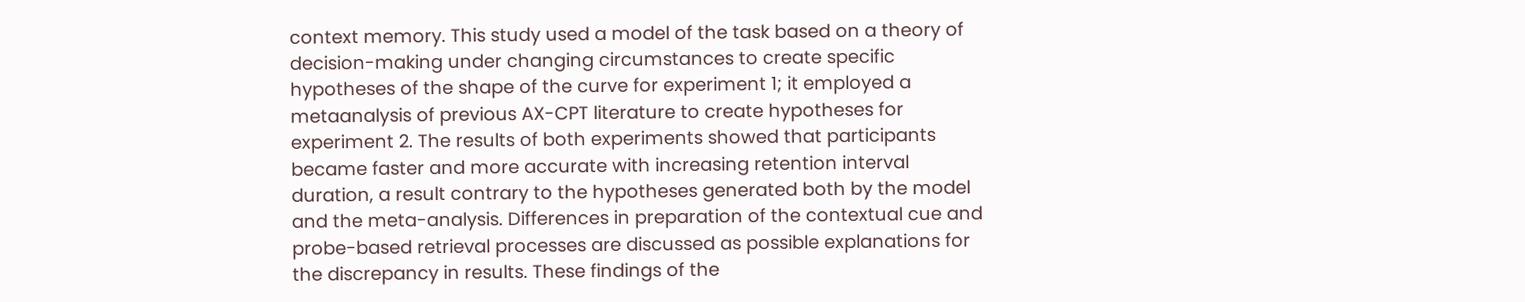context memory. This study used a model of the task based on a theory of decision-making under changing circumstances to create specific hypotheses of the shape of the curve for experiment 1; it employed a metaanalysis of previous AX-CPT literature to create hypotheses for experiment 2. The results of both experiments showed that participants became faster and more accurate with increasing retention interval duration, a result contrary to the hypotheses generated both by the model and the meta-analysis. Differences in preparation of the contextual cue and probe-based retrieval processes are discussed as possible explanations for the discrepancy in results. These findings of the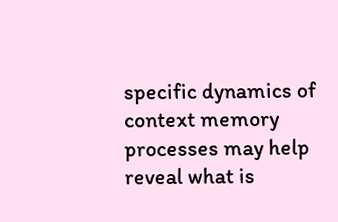specific dynamics of context memory processes may help reveal what is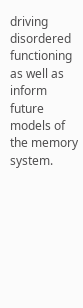driving disordered functioning as well as inform future models of the memory system.